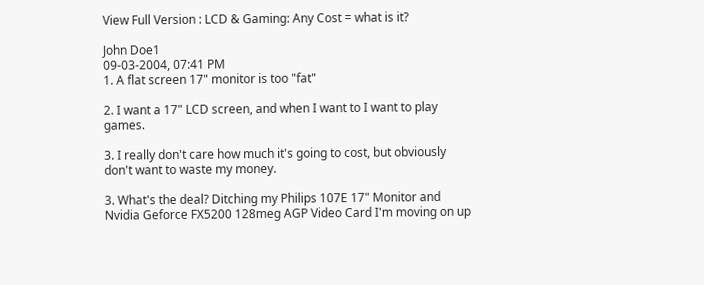View Full Version : LCD & Gaming: Any Cost = what is it?

John Doe1
09-03-2004, 07:41 PM
1. A flat screen 17" monitor is too "fat"

2. I want a 17" LCD screen, and when I want to I want to play games.

3. I really don't care how much it's going to cost, but obviously don't want to waste my money.

3. What's the deal? Ditching my Philips 107E 17" Monitor and Nvidia Geforce FX5200 128meg AGP Video Card I'm moving on up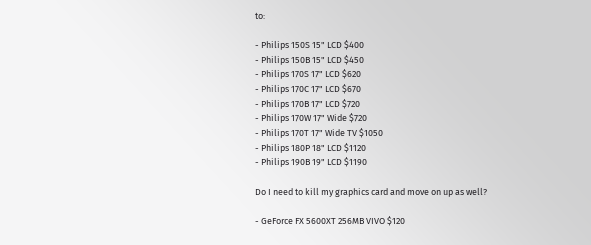to:

- Philips 150S 15" LCD $400
- Philips 150B 15" LCD $450
- Philips 170S 17" LCD $620
- Philips 170C 17" LCD $670
- Philips 170B 17" LCD $720
- Philips 170W 17" Wide $720
- Philips 170T 17" Wide TV $1050
- Philips 180P 18" LCD $1120
- Philips 190B 19" LCD $1190

Do I need to kill my graphics card and move on up as well?

- GeForce FX 5600XT 256MB VIVO $120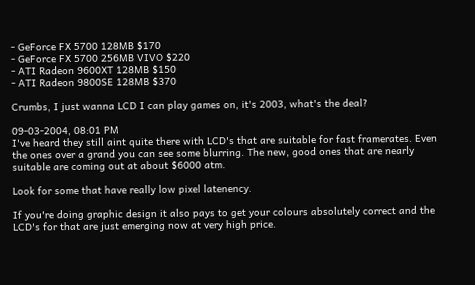- GeForce FX 5700 128MB $170
- GeForce FX 5700 256MB VIVO $220
- ATI Radeon 9600XT 128MB $150
- ATI Radeon 9800SE 128MB $370

Crumbs, I just wanna LCD I can play games on, it's 2003, what's the deal?

09-03-2004, 08:01 PM
I've heard they still aint quite there with LCD's that are suitable for fast framerates. Even the ones over a grand you can see some blurring. The new, good ones that are nearly suitable are coming out at about $6000 atm.

Look for some that have really low pixel latenency.

If you're doing graphic design it also pays to get your colours absolutely correct and the LCD's for that are just emerging now at very high price.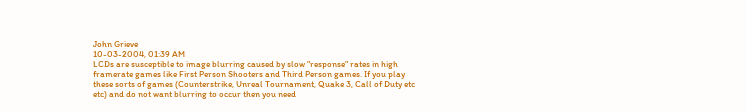John Grieve
10-03-2004, 01:39 AM
LCDs are susceptible to image blurring caused by slow "response" rates in high framerate games like First Person Shooters and Third Person games. If you play these sorts of games (Counterstrike, Unreal Tournament, Quake 3, Call of Duty etc etc) and do not want blurring to occur then you need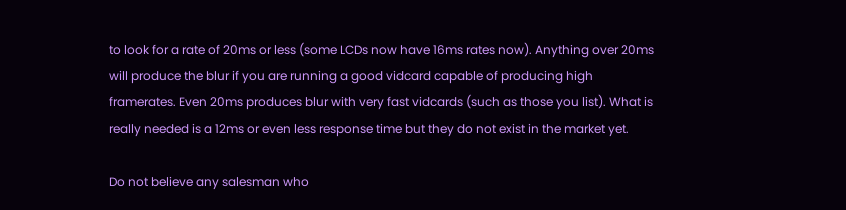to look for a rate of 20ms or less (some LCDs now have 16ms rates now). Anything over 20ms will produce the blur if you are running a good vidcard capable of producing high framerates. Even 20ms produces blur with very fast vidcards (such as those you list). What is really needed is a 12ms or even less response time but they do not exist in the market yet.

Do not believe any salesman who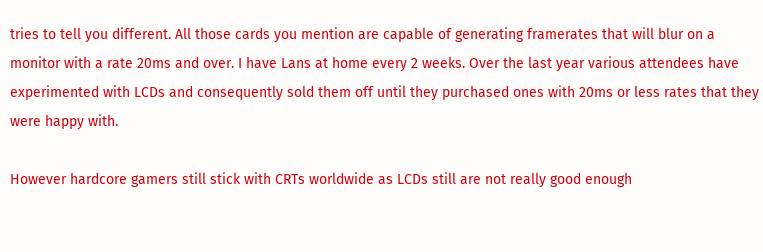tries to tell you different. All those cards you mention are capable of generating framerates that will blur on a monitor with a rate 20ms and over. I have Lans at home every 2 weeks. Over the last year various attendees have experimented with LCDs and consequently sold them off until they purchased ones with 20ms or less rates that they were happy with.

However hardcore gamers still stick with CRTs worldwide as LCDs still are not really good enough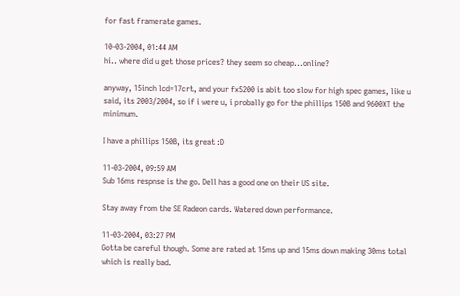for fast framerate games.

10-03-2004, 01:44 AM
hi.. where did u get those prices? they seem so cheap...online?

anyway, 15inch lcd=17crt, and your fx5200 is abit too slow for high spec games, like u said, its 2003/2004, so if i were u, i probally go for the phillips 150B and 9600XT the minimum.

I have a phillips 150B, its great :D

11-03-2004, 09:59 AM
Sub 16ms respnse is the go. Dell has a good one on their US site.

Stay away from the SE Radeon cards. Watered down performance.

11-03-2004, 03:27 PM
Gotta be careful though. Some are rated at 15ms up and 15ms down making 30ms total which is really bad.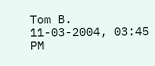Tom B.
11-03-2004, 03:45 PM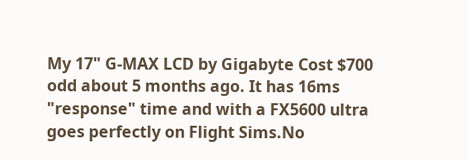My 17" G-MAX LCD by Gigabyte Cost $700 odd about 5 months ago. It has 16ms "response" time and with a FX5600 ultra goes perfectly on Flight Sims.No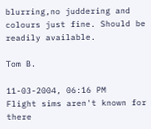blurring,no juddering and colours just fine. Should be readily available.

Tom B.

11-03-2004, 06:16 PM
Flight sims aren't known for there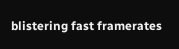blistering fast framerates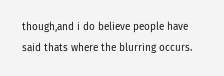though,and i do believe people have said thats where the blurring occurs.